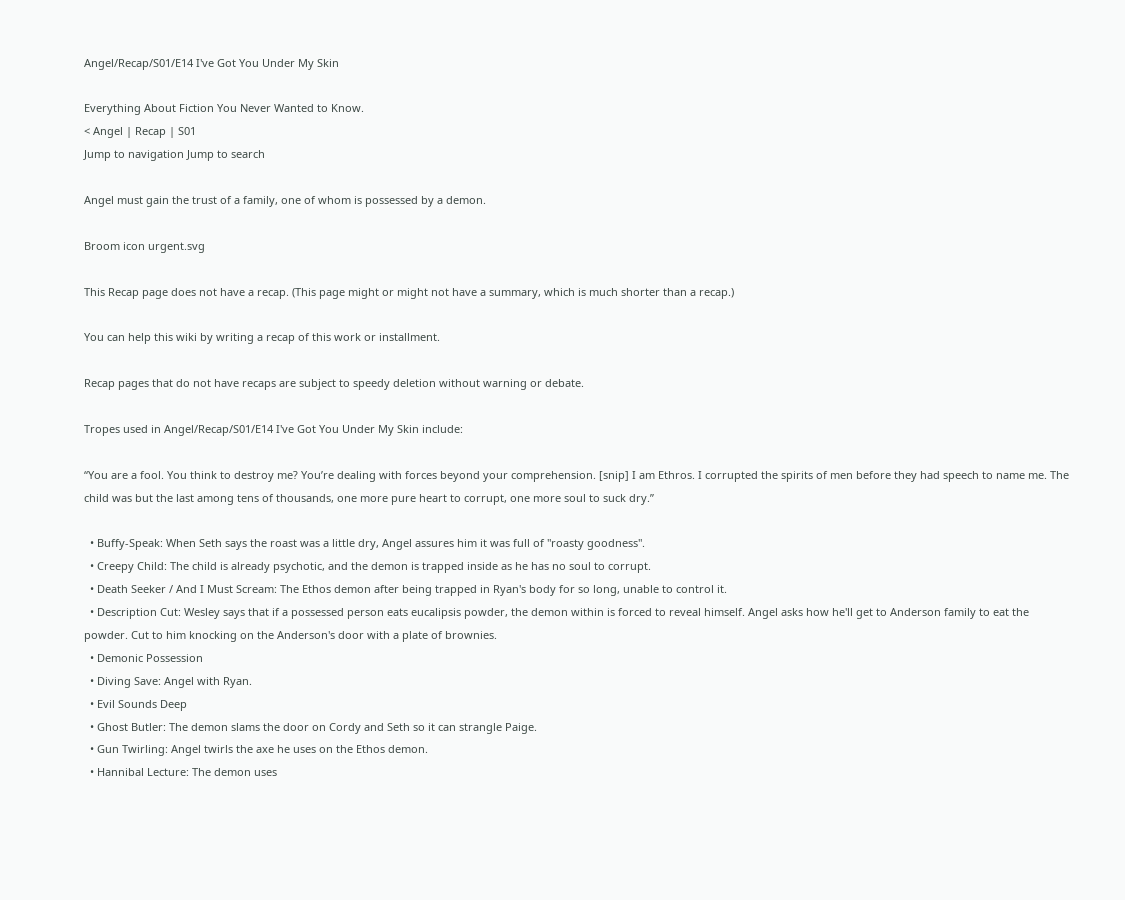Angel/Recap/S01/E14 I've Got You Under My Skin

Everything About Fiction You Never Wanted to Know.
< Angel | Recap | S01
Jump to navigation Jump to search

Angel must gain the trust of a family, one of whom is possessed by a demon.

Broom icon urgent.svg

This Recap page does not have a recap. (This page might or might not have a summary, which is much shorter than a recap.)

You can help this wiki by writing a recap of this work or installment.

Recap pages that do not have recaps are subject to speedy deletion without warning or debate.

Tropes used in Angel/Recap/S01/E14 I've Got You Under My Skin include:

“You are a fool. You think to destroy me? You’re dealing with forces beyond your comprehension. [snip] I am Ethros. I corrupted the spirits of men before they had speech to name me. The child was but the last among tens of thousands, one more pure heart to corrupt, one more soul to suck dry.”

  • Buffy-Speak: When Seth says the roast was a little dry, Angel assures him it was full of "roasty goodness".
  • Creepy Child: The child is already psychotic, and the demon is trapped inside as he has no soul to corrupt.
  • Death Seeker / And I Must Scream: The Ethos demon after being trapped in Ryan's body for so long, unable to control it.
  • Description Cut: Wesley says that if a possessed person eats eucalipsis powder, the demon within is forced to reveal himself. Angel asks how he'll get to Anderson family to eat the powder. Cut to him knocking on the Anderson's door with a plate of brownies.
  • Demonic Possession
  • Diving Save: Angel with Ryan.
  • Evil Sounds Deep
  • Ghost Butler: The demon slams the door on Cordy and Seth so it can strangle Paige.
  • Gun Twirling: Angel twirls the axe he uses on the Ethos demon.
  • Hannibal Lecture: The demon uses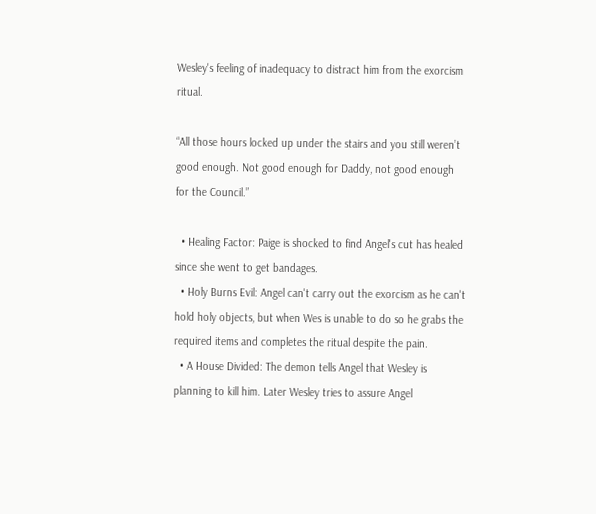Wesley's feeling of inadequacy to distract him from the exorcism ritual.

“All those hours locked up under the stairs and you still weren’t good enough. Not good enough for Daddy, not good enough for the Council.”

  • Healing Factor: Paige is shocked to find Angel's cut has healed since she went to get bandages.
  • Holy Burns Evil: Angel can't carry out the exorcism as he can't hold holy objects, but when Wes is unable to do so he grabs the required items and completes the ritual despite the pain.
  • A House Divided: The demon tells Angel that Wesley is planning to kill him. Later Wesley tries to assure Angel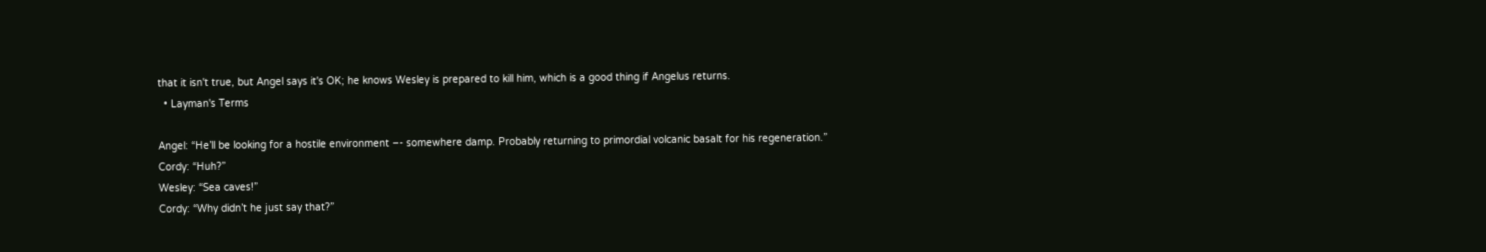that it isn't true, but Angel says it's OK; he knows Wesley is prepared to kill him, which is a good thing if Angelus returns.
  • Layman's Terms

Angel: “He’ll be looking for a hostile environment –- somewhere damp. Probably returning to primordial volcanic basalt for his regeneration.”
Cordy: “Huh?”
Wesley: “Sea caves!”
Cordy: “Why didn’t he just say that?”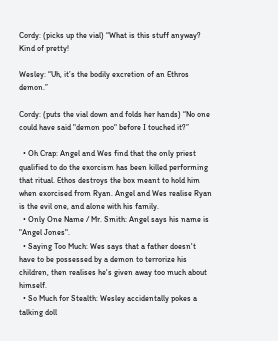Cordy: (picks up the vial) “What is this stuff anyway? Kind of pretty!

Wesley: “Uh, it’s the bodily excretion of an Ethros demon.”

Cordy: (puts the vial down and folds her hands) “No one could have said "demon poo" before I touched it?”

  • Oh Crap: Angel and Wes find that the only priest qualified to do the exorcism has been killed performing that ritual. Ethos destroys the box meant to hold him when exorcised from Ryan. Angel and Wes realise Ryan is the evil one, and alone with his family.
  • Only One Name / Mr. Smith: Angel says his name is "Angel Jones".
  • Saying Too Much: Wes says that a father doesn't have to be possessed by a demon to terrorize his children, then realises he's given away too much about himself.
  • So Much for Stealth: Wesley accidentally pokes a talking doll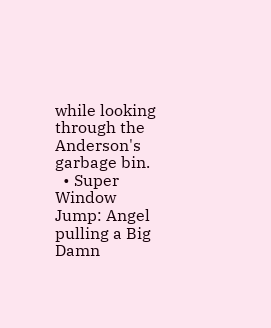while looking through the Anderson's garbage bin.
  • Super Window Jump: Angel pulling a Big Damn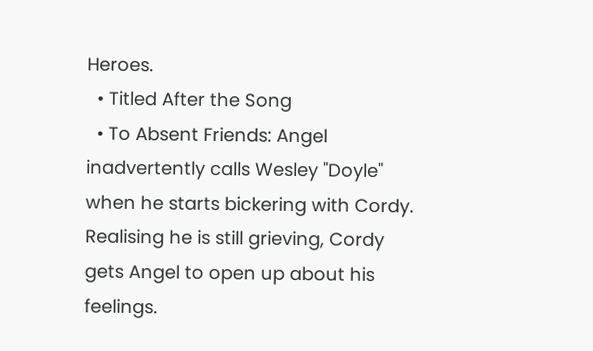Heroes.
  • Titled After the Song
  • To Absent Friends: Angel inadvertently calls Wesley "Doyle" when he starts bickering with Cordy. Realising he is still grieving, Cordy gets Angel to open up about his feelings.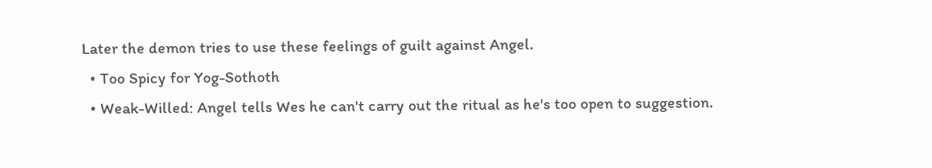Later the demon tries to use these feelings of guilt against Angel.
  • Too Spicy for Yog-Sothoth
  • Weak-Willed: Angel tells Wes he can't carry out the ritual as he's too open to suggestion.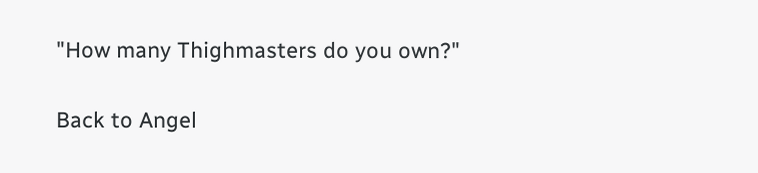"How many Thighmasters do you own?"

Back to Angel